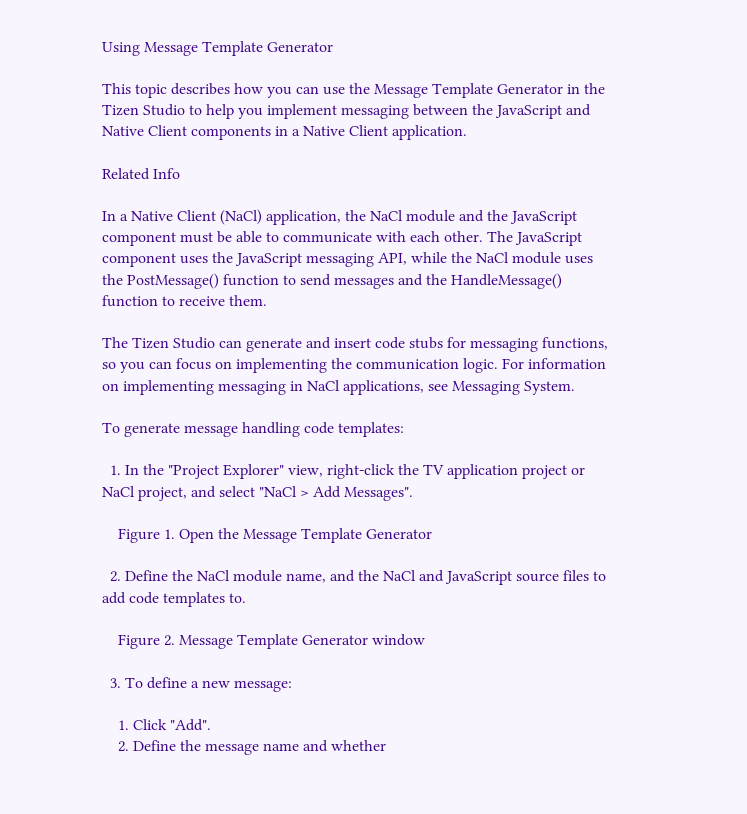Using Message Template Generator

This topic describes how you can use the Message Template Generator in the Tizen Studio to help you implement messaging between the JavaScript and Native Client components in a Native Client application.

Related Info

In a Native Client (NaCl) application, the NaCl module and the JavaScript component must be able to communicate with each other. The JavaScript component uses the JavaScript messaging API, while the NaCl module uses the PostMessage() function to send messages and the HandleMessage() function to receive them.

The Tizen Studio can generate and insert code stubs for messaging functions, so you can focus on implementing the communication logic. For information on implementing messaging in NaCl applications, see Messaging System.

To generate message handling code templates:

  1. In the "Project Explorer" view, right-click the TV application project or NaCl project, and select "NaCl > Add Messages".

    Figure 1. Open the Message Template Generator

  2. Define the NaCl module name, and the NaCl and JavaScript source files to add code templates to.

    Figure 2. Message Template Generator window

  3. To define a new message:

    1. Click "Add".
    2. Define the message name and whether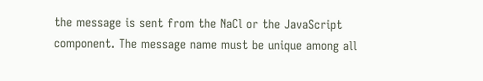the message is sent from the NaCl or the JavaScript component. The message name must be unique among all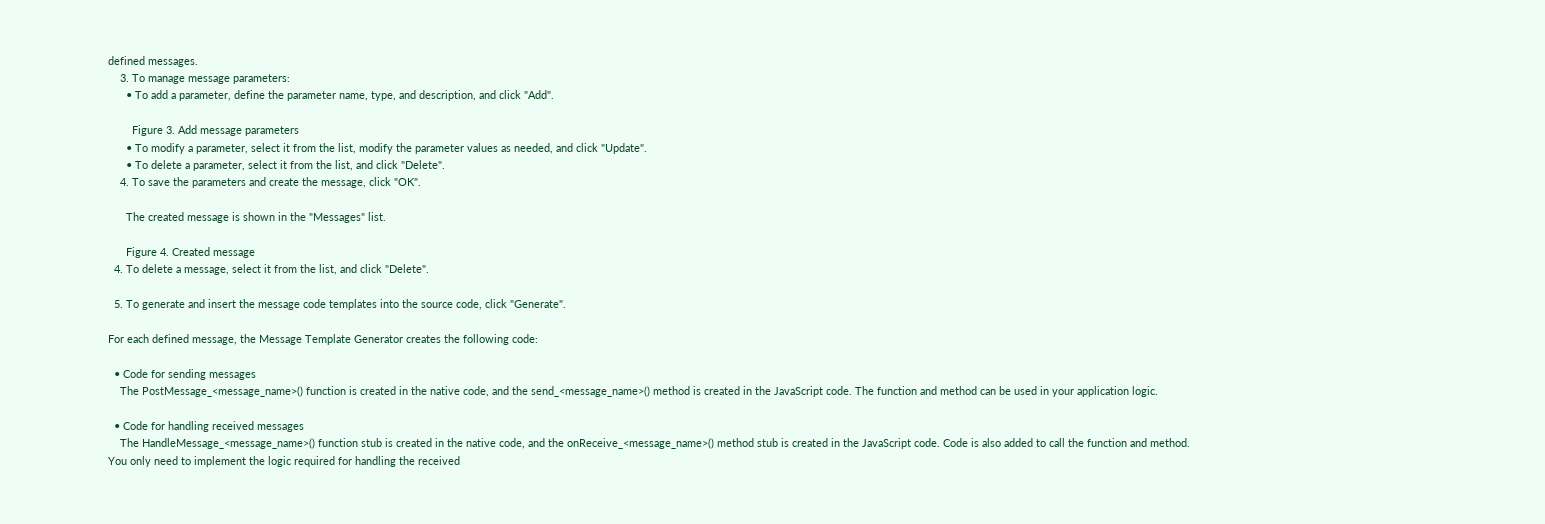defined messages.
    3. To manage message parameters:
      • To add a parameter, define the parameter name, type, and description, and click "Add".

        Figure 3. Add message parameters
      • To modify a parameter, select it from the list, modify the parameter values as needed, and click "Update".
      • To delete a parameter, select it from the list, and click "Delete".
    4. To save the parameters and create the message, click "OK".

      The created message is shown in the "Messages" list.

      Figure 4. Created message
  4. To delete a message, select it from the list, and click "Delete".

  5. To generate and insert the message code templates into the source code, click "Generate".

For each defined message, the Message Template Generator creates the following code:

  • Code for sending messages
    The PostMessage_<message_name>() function is created in the native code, and the send_<message_name>() method is created in the JavaScript code. The function and method can be used in your application logic.

  • Code for handling received messages
    The HandleMessage_<message_name>() function stub is created in the native code, and the onReceive_<message_name>() method stub is created in the JavaScript code. Code is also added to call the function and method. You only need to implement the logic required for handling the received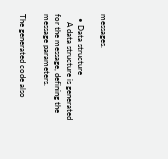messages.

  • Data structure
    A data structure is generated for the message, defining the message parameters.

The generated code also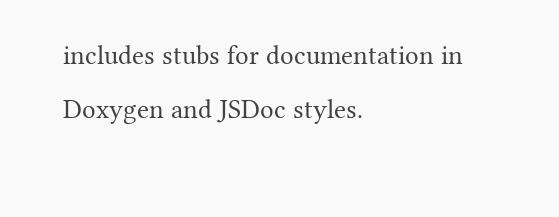includes stubs for documentation in Doxygen and JSDoc styles.